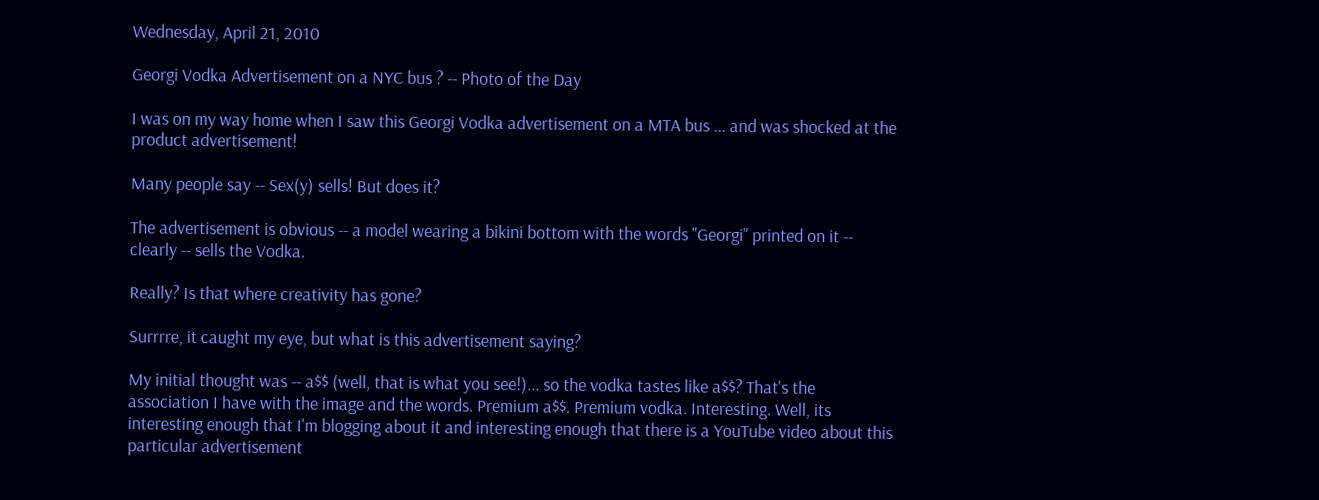Wednesday, April 21, 2010

Georgi Vodka Advertisement on a NYC bus ? -- Photo of the Day

I was on my way home when I saw this Georgi Vodka advertisement on a MTA bus ... and was shocked at the product advertisement!

Many people say -- Sex(y) sells! But does it?

The advertisement is obvious -- a model wearing a bikini bottom with the words "Georgi" printed on it -- clearly -- sells the Vodka.

Really? Is that where creativity has gone?

Surrrre, it caught my eye, but what is this advertisement saying?

My initial thought was -- a$$ (well, that is what you see!)... so the vodka tastes like a$$? That's the association I have with the image and the words. Premium a$$. Premium vodka. Interesting. Well, its interesting enough that I'm blogging about it and interesting enough that there is a YouTube video about this particular advertisement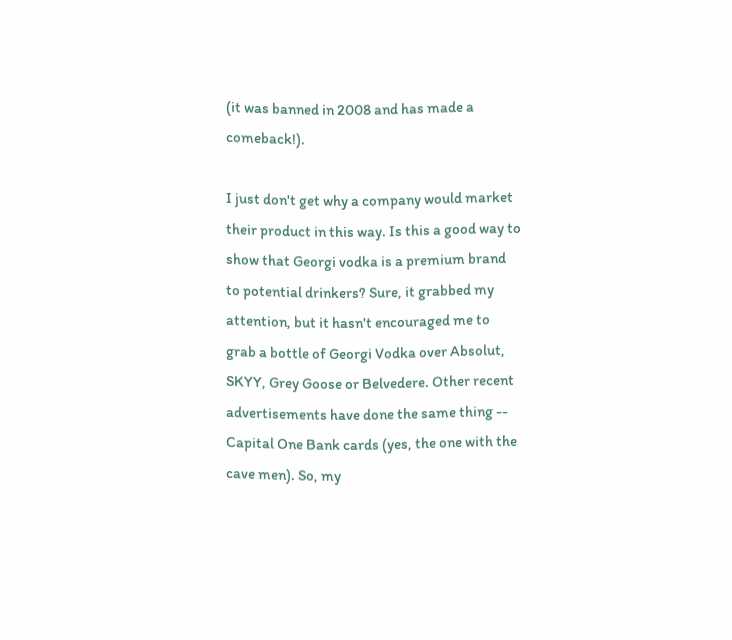(it was banned in 2008 and has made a comeback!).

I just don't get why a company would market their product in this way. Is this a good way to show that Georgi vodka is a premium brand to potential drinkers? Sure, it grabbed my attention, but it hasn't encouraged me to grab a bottle of Georgi Vodka over Absolut, SKYY, Grey Goose or Belvedere. Other recent advertisements have done the same thing -- Capital One Bank cards (yes, the one with the cave men). So, my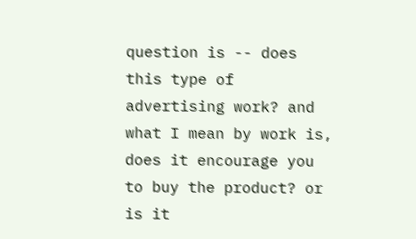question is -- does this type of advertising work? and what I mean by work is, does it encourage you to buy the product? or is it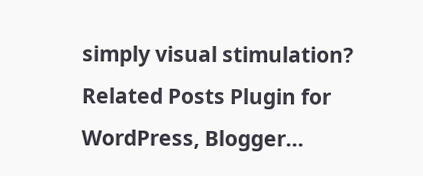simply visual stimulation?
Related Posts Plugin for WordPress, Blogger...